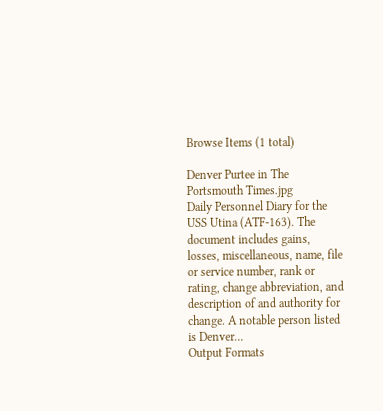Browse Items (1 total)

Denver Purtee in The Portsmouth Times.jpg
Daily Personnel Diary for the USS Utina (ATF-163). The document includes gains, losses, miscellaneous, name, file or service number, rank or rating, change abbreviation, and description of and authority for change. A notable person listed is Denver…
Output Formats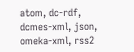atom, dc-rdf, dcmes-xml, json, omeka-xml, rss2